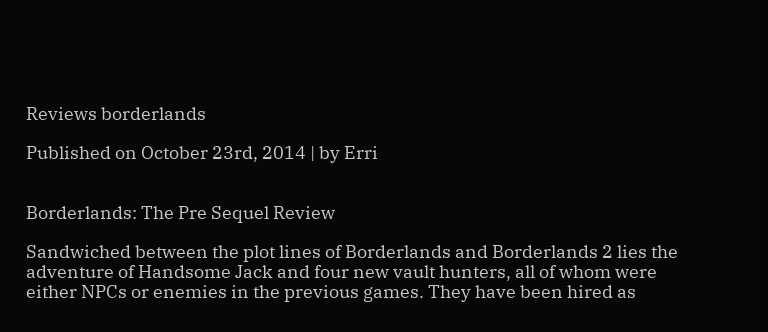Reviews borderlands

Published on October 23rd, 2014 | by Erri


Borderlands: The Pre Sequel Review

Sandwiched between the plot lines of Borderlands and Borderlands 2 lies the adventure of Handsome Jack and four new vault hunters, all of whom were either NPCs or enemies in the previous games. They have been hired as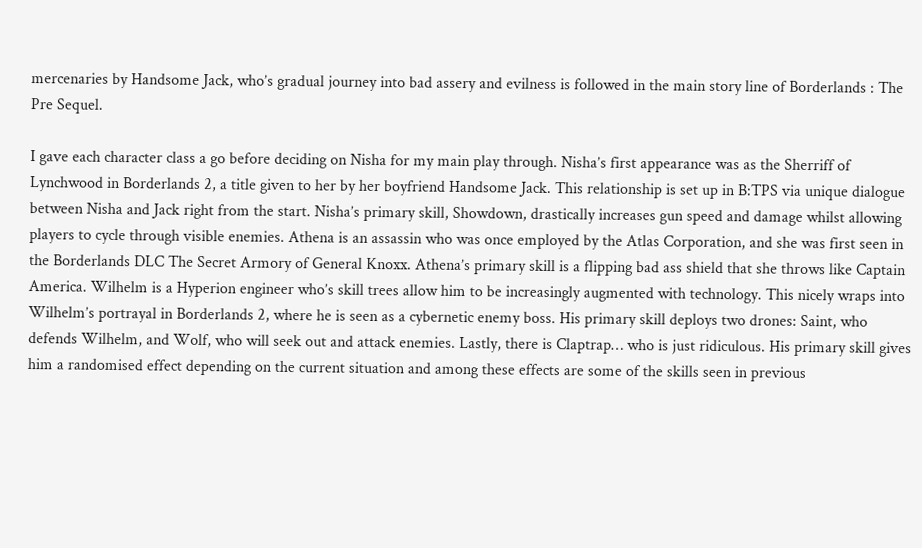mercenaries by Handsome Jack, who’s gradual journey into bad assery and evilness is followed in the main story line of Borderlands : The Pre Sequel.

I gave each character class a go before deciding on Nisha for my main play through. Nisha’s first appearance was as the Sherriff of Lynchwood in Borderlands 2, a title given to her by her boyfriend Handsome Jack. This relationship is set up in B:TPS via unique dialogue between Nisha and Jack right from the start. Nisha’s primary skill, Showdown, drastically increases gun speed and damage whilst allowing players to cycle through visible enemies. Athena is an assassin who was once employed by the Atlas Corporation, and she was first seen in the Borderlands DLC The Secret Armory of General Knoxx. Athena’s primary skill is a flipping bad ass shield that she throws like Captain America. Wilhelm is a Hyperion engineer who’s skill trees allow him to be increasingly augmented with technology. This nicely wraps into Wilhelm’s portrayal in Borderlands 2, where he is seen as a cybernetic enemy boss. His primary skill deploys two drones: Saint, who defends Wilhelm, and Wolf, who will seek out and attack enemies. Lastly, there is Claptrap… who is just ridiculous. His primary skill gives him a randomised effect depending on the current situation and among these effects are some of the skills seen in previous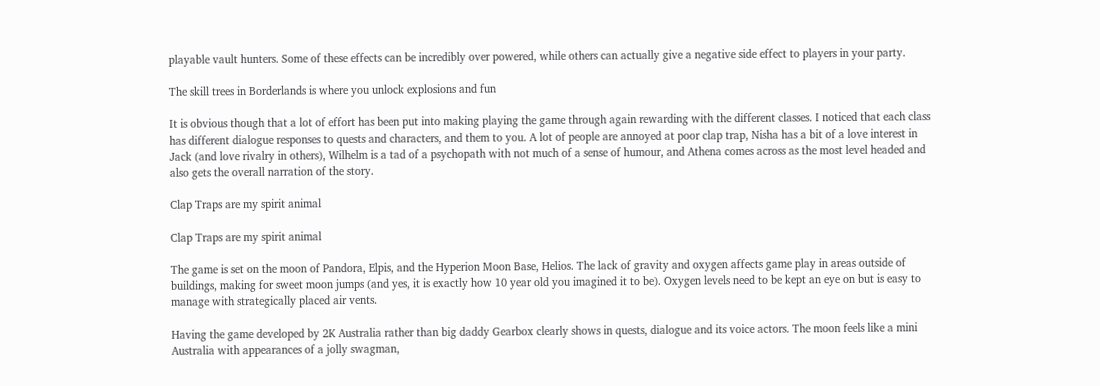playable vault hunters. Some of these effects can be incredibly over powered, while others can actually give a negative side effect to players in your party.

The skill trees in Borderlands is where you unlock explosions and fun

It is obvious though that a lot of effort has been put into making playing the game through again rewarding with the different classes. I noticed that each class has different dialogue responses to quests and characters, and them to you. A lot of people are annoyed at poor clap trap, Nisha has a bit of a love interest in Jack (and love rivalry in others), Wilhelm is a tad of a psychopath with not much of a sense of humour, and Athena comes across as the most level headed and also gets the overall narration of the story.

Clap Traps are my spirit animal

Clap Traps are my spirit animal

The game is set on the moon of Pandora, Elpis, and the Hyperion Moon Base, Helios. The lack of gravity and oxygen affects game play in areas outside of buildings, making for sweet moon jumps (and yes, it is exactly how 10 year old you imagined it to be). Oxygen levels need to be kept an eye on but is easy to manage with strategically placed air vents.

Having the game developed by 2K Australia rather than big daddy Gearbox clearly shows in quests, dialogue and its voice actors. The moon feels like a mini Australia with appearances of a jolly swagman,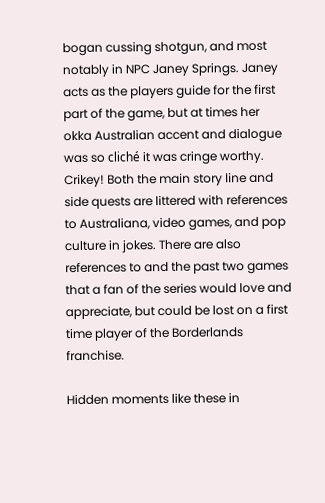bogan cussing shotgun, and most notably in NPC Janey Springs. Janey acts as the players guide for the first part of the game, but at times her okka Australian accent and dialogue was so cliché it was cringe worthy. Crikey! Both the main story line and side quests are littered with references to Australiana, video games, and pop culture in jokes. There are also references to and the past two games that a fan of the series would love and appreciate, but could be lost on a first time player of the Borderlands franchise.

Hidden moments like these in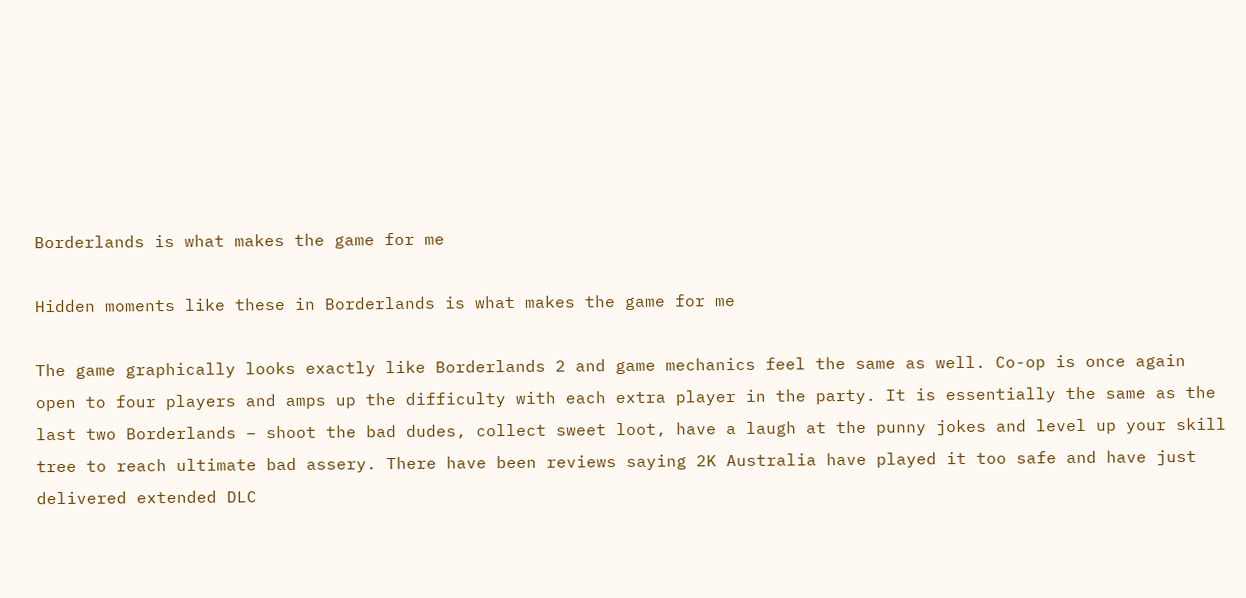Borderlands is what makes the game for me

Hidden moments like these in Borderlands is what makes the game for me

The game graphically looks exactly like Borderlands 2 and game mechanics feel the same as well. Co-op is once again open to four players and amps up the difficulty with each extra player in the party. It is essentially the same as the last two Borderlands – shoot the bad dudes, collect sweet loot, have a laugh at the punny jokes and level up your skill tree to reach ultimate bad assery. There have been reviews saying 2K Australia have played it too safe and have just delivered extended DLC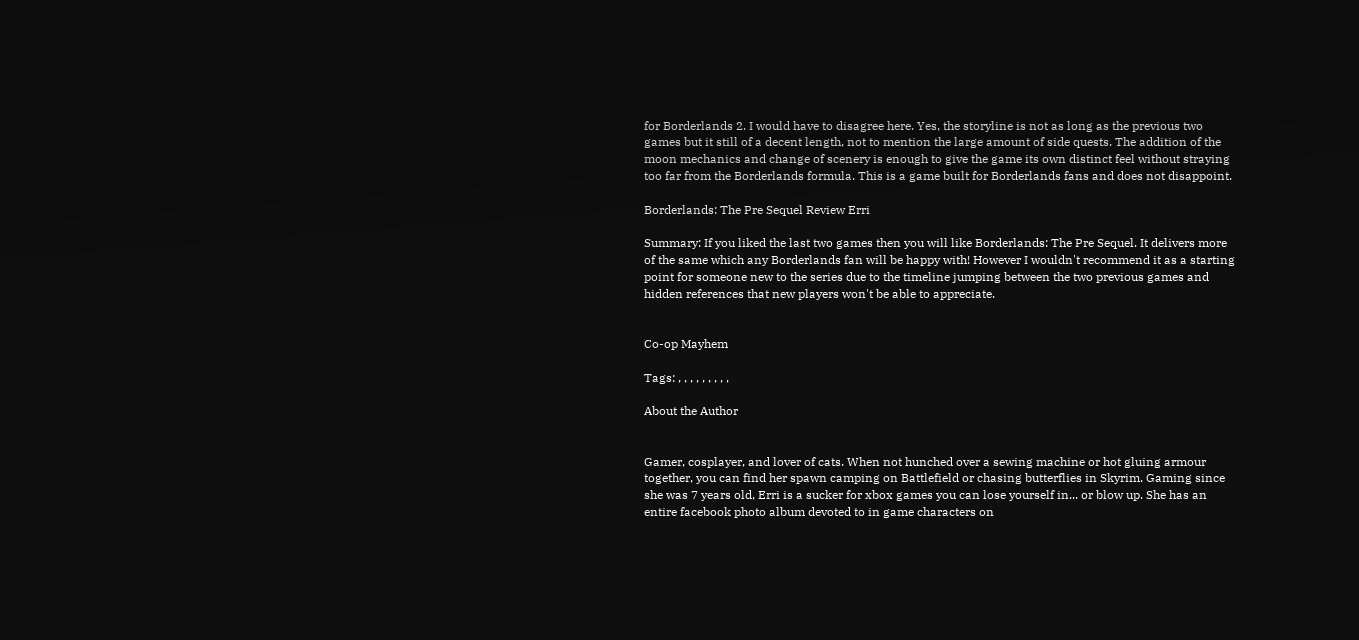for Borderlands 2. I would have to disagree here. Yes, the storyline is not as long as the previous two games but it still of a decent length, not to mention the large amount of side quests. The addition of the moon mechanics and change of scenery is enough to give the game its own distinct feel without straying too far from the Borderlands formula. This is a game built for Borderlands fans and does not disappoint.

Borderlands: The Pre Sequel Review Erri

Summary: If you liked the last two games then you will like Borderlands: The Pre Sequel. It delivers more of the same which any Borderlands fan will be happy with! However I wouldn't recommend it as a starting point for someone new to the series due to the timeline jumping between the two previous games and hidden references that new players won't be able to appreciate.


Co-op Mayhem

Tags: , , , , , , , , ,

About the Author


Gamer, cosplayer, and lover of cats. When not hunched over a sewing machine or hot gluing armour together, you can find her spawn camping on Battlefield or chasing butterflies in Skyrim. Gaming since she was 7 years old, Erri is a sucker for xbox games you can lose yourself in... or blow up. She has an entire facebook photo album devoted to in game characters on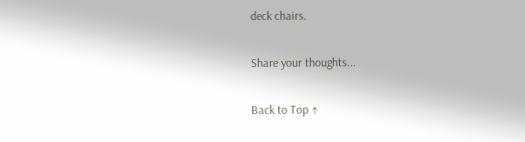deck chairs.

Share your thoughts...

Back to Top ↑